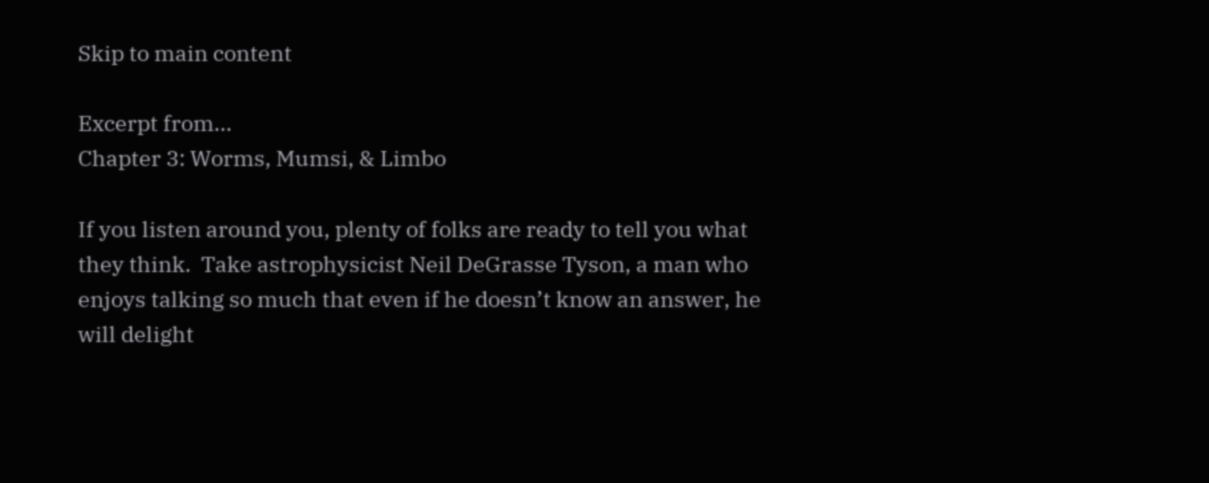Skip to main content

Excerpt from...
Chapter 3: Worms, Mumsi, & Limbo

If you listen around you, plenty of folks are ready to tell you what they think.  Take astrophysicist Neil DeGrasse Tyson, a man who enjoys talking so much that even if he doesn’t know an answer, he will delight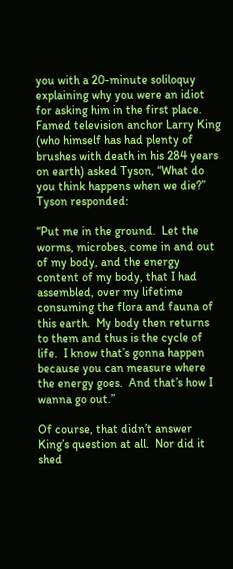you with a 20-minute soliloquy explaining why you were an idiot for asking him in the first place.  Famed television anchor Larry King (who himself has had plenty of brushes with death in his 284 years on earth) asked Tyson, “What do you think happens when we die?”  Tyson responded:

“Put me in the ground.  Let the worms, microbes, come in and out of my body, and the energy content of my body, that I had assembled, over my lifetime consuming the flora and fauna of this earth.  My body then returns to them and thus is the cycle of life.  I know that’s gonna happen because you can measure where the energy goes.  And that’s how I wanna go out.”

Of course, that didn’t answer King’s question at all.  Nor did it shed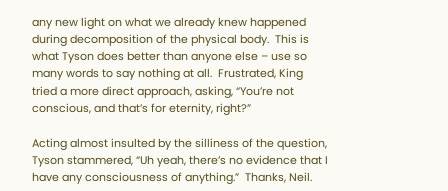any new light on what we already knew happened during decomposition of the physical body.  This is what Tyson does better than anyone else – use so many words to say nothing at all.  Frustrated, King tried a more direct approach, asking, “You’re not conscious, and that’s for eternity, right?”

Acting almost insulted by the silliness of the question, Tyson stammered, “Uh yeah, there’s no evidence that I have any consciousness of anything.”  Thanks, Neil.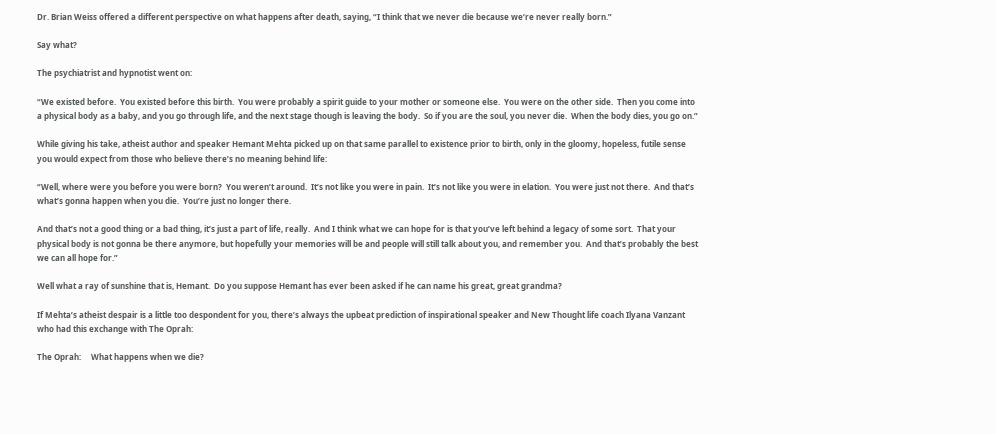Dr. Brian Weiss offered a different perspective on what happens after death, saying, “I think that we never die because we’re never really born.”

Say what?

The psychiatrist and hypnotist went on:

“We existed before.  You existed before this birth.  You were probably a spirit guide to your mother or someone else.  You were on the other side.  Then you come into a physical body as a baby, and you go through life, and the next stage though is leaving the body.  So if you are the soul, you never die.  When the body dies, you go on.”

While giving his take, atheist author and speaker Hemant Mehta picked up on that same parallel to existence prior to birth, only in the gloomy, hopeless, futile sense you would expect from those who believe there’s no meaning behind life:

“Well, where were you before you were born?  You weren’t around.  It’s not like you were in pain.  It’s not like you were in elation.  You were just not there.  And that’s what’s gonna happen when you die.  You’re just no longer there.

And that’s not a good thing or a bad thing, it’s just a part of life, really.  And I think what we can hope for is that you’ve left behind a legacy of some sort.  That your physical body is not gonna be there anymore, but hopefully your memories will be and people will still talk about you, and remember you.  And that’s probably the best we can all hope for.”

Well what a ray of sunshine that is, Hemant.  Do you suppose Hemant has ever been asked if he can name his great, great grandma?

If Mehta’s atheist despair is a little too despondent for you, there’s always the upbeat prediction of inspirational speaker and New Thought life coach Ilyana Vanzant who had this exchange with The Oprah:

The Oprah:     What happens when we die?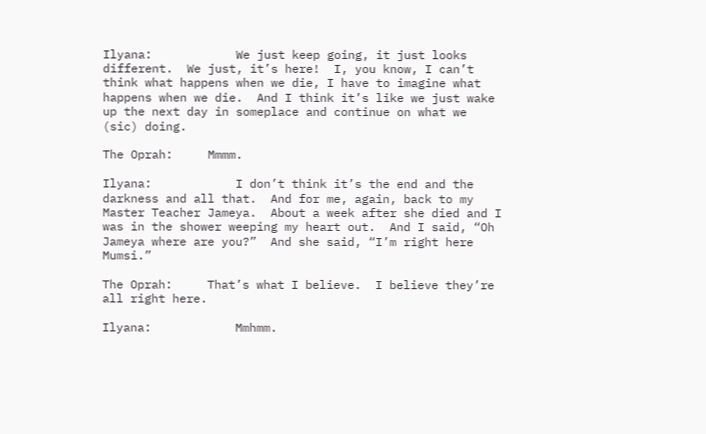Ilyana:            We just keep going, it just looks different.  We just, it’s here!  I, you know, I can’t think what happens when we die, I have to imagine what happens when we die.  And I think it’s like we just wake up the next day in someplace and continue on what we (sic) doing.

The Oprah:     Mmmm.

Ilyana:            I don’t think it’s the end and the darkness and all that.  And for me, again, back to my Master Teacher Jameya.  About a week after she died and I was in the shower weeping my heart out.  And I said, “Oh Jameya where are you?”  And she said, “I’m right here Mumsi.”

The Oprah:     That’s what I believe.  I believe they’re all right here.

Ilyana:            Mmhmm.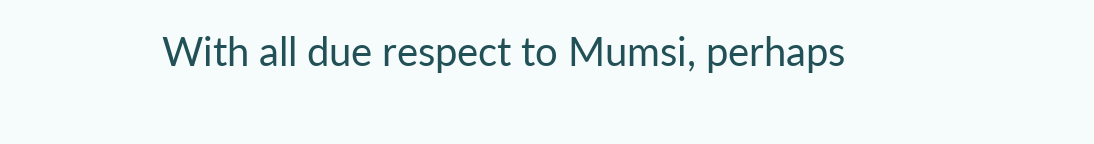With all due respect to Mumsi, perhaps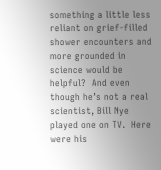something a little less reliant on grief-filled shower encounters and more grounded in science would be helpful?  And even though he’s not a real scientist, Bill Nye played one on TV.  Here were his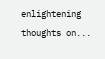enlightening thoughts on...